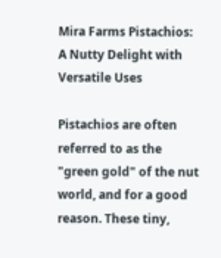Mira Farms Pistachios: A Nutty Delight with Versatile Uses

Pistachios are often referred to as the "green gold" of the nut world, and for a good reason. These tiny,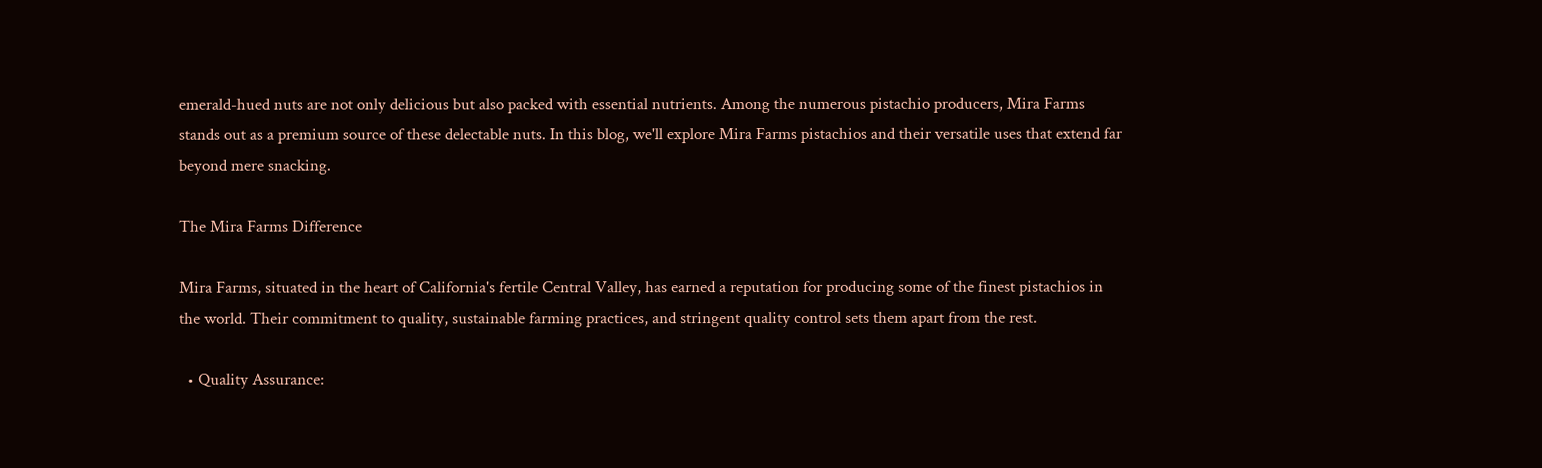emerald-hued nuts are not only delicious but also packed with essential nutrients. Among the numerous pistachio producers, Mira Farms stands out as a premium source of these delectable nuts. In this blog, we'll explore Mira Farms pistachios and their versatile uses that extend far beyond mere snacking.

The Mira Farms Difference

Mira Farms, situated in the heart of California's fertile Central Valley, has earned a reputation for producing some of the finest pistachios in the world. Their commitment to quality, sustainable farming practices, and stringent quality control sets them apart from the rest.

  • Quality Assurance: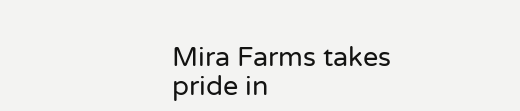Mira Farms takes pride in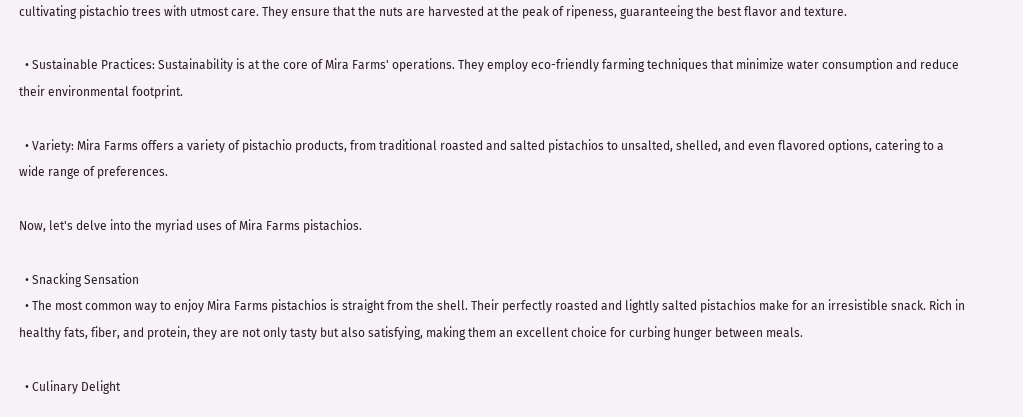cultivating pistachio trees with utmost care. They ensure that the nuts are harvested at the peak of ripeness, guaranteeing the best flavor and texture.

  • Sustainable Practices: Sustainability is at the core of Mira Farms' operations. They employ eco-friendly farming techniques that minimize water consumption and reduce their environmental footprint.

  • Variety: Mira Farms offers a variety of pistachio products, from traditional roasted and salted pistachios to unsalted, shelled, and even flavored options, catering to a wide range of preferences.

Now, let's delve into the myriad uses of Mira Farms pistachios.

  • Snacking Sensation
  • The most common way to enjoy Mira Farms pistachios is straight from the shell. Their perfectly roasted and lightly salted pistachios make for an irresistible snack. Rich in healthy fats, fiber, and protein, they are not only tasty but also satisfying, making them an excellent choice for curbing hunger between meals.

  • Culinary Delight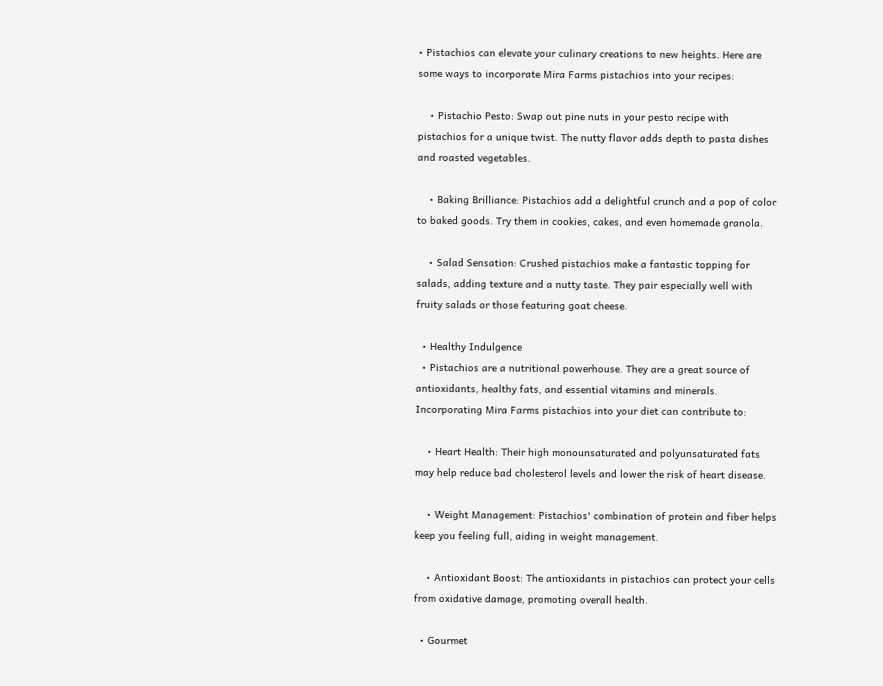• Pistachios can elevate your culinary creations to new heights. Here are some ways to incorporate Mira Farms pistachios into your recipes:

    • Pistachio Pesto: Swap out pine nuts in your pesto recipe with pistachios for a unique twist. The nutty flavor adds depth to pasta dishes and roasted vegetables.

    • Baking Brilliance: Pistachios add a delightful crunch and a pop of color to baked goods. Try them in cookies, cakes, and even homemade granola.

    • Salad Sensation: Crushed pistachios make a fantastic topping for salads, adding texture and a nutty taste. They pair especially well with fruity salads or those featuring goat cheese.

  • Healthy Indulgence
  • Pistachios are a nutritional powerhouse. They are a great source of antioxidants, healthy fats, and essential vitamins and minerals. Incorporating Mira Farms pistachios into your diet can contribute to:

    • Heart Health: Their high monounsaturated and polyunsaturated fats may help reduce bad cholesterol levels and lower the risk of heart disease.

    • Weight Management: Pistachios' combination of protein and fiber helps keep you feeling full, aiding in weight management.

    • Antioxidant Boost: The antioxidants in pistachios can protect your cells from oxidative damage, promoting overall health.

  • Gourmet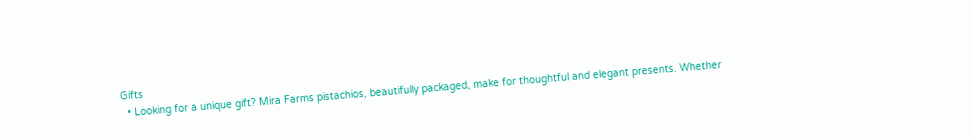Gifts
  • Looking for a unique gift? Mira Farms pistachios, beautifully packaged, make for thoughtful and elegant presents. Whether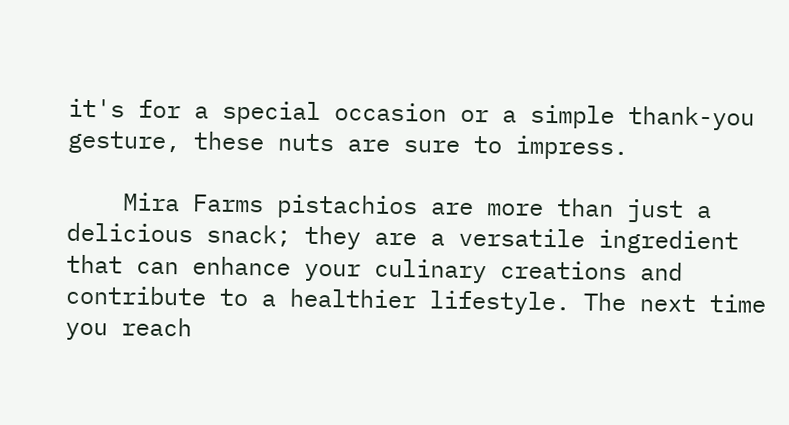it's for a special occasion or a simple thank-you gesture, these nuts are sure to impress.

    Mira Farms pistachios are more than just a delicious snack; they are a versatile ingredient that can enhance your culinary creations and contribute to a healthier lifestyle. The next time you reach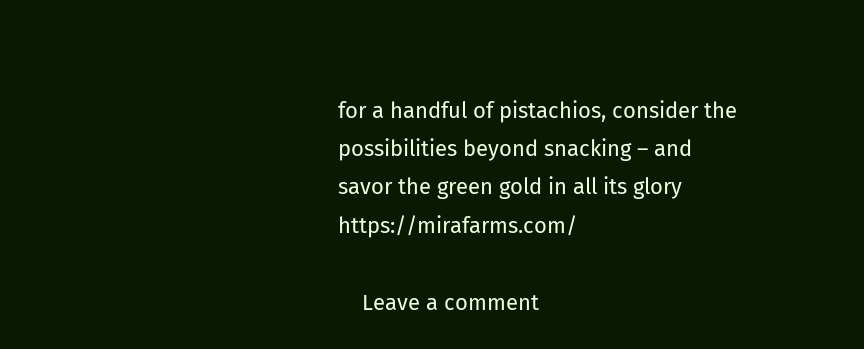for a handful of pistachios, consider the possibilities beyond snacking – and savor the green gold in all its glory https://mirafarms.com/

    Leave a comment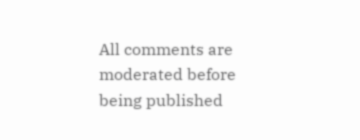All comments are moderated before being published